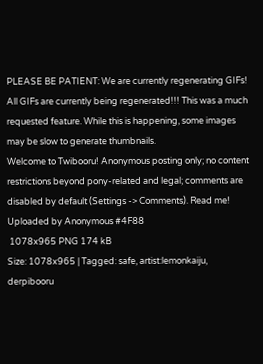PLEASE BE PATIENT: We are currently regenerating GIFs! All GIFs are currently being regenerated!!! This was a much requested feature. While this is happening, some images may be slow to generate thumbnails.
Welcome to Twibooru! Anonymous posting only; no content restrictions beyond pony-related and legal; comments are disabled by default (Settings -> Comments). Read me!
Uploaded by Anonymous #4F88
 1078x965 PNG 174 kB
Size: 1078x965 | Tagged: safe, artist:lemonkaiju, derpibooru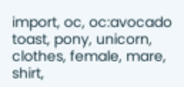import, oc, oc:avocado toast, pony, unicorn, clothes, female, mare, shirt,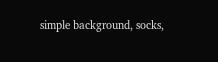simple background, socks,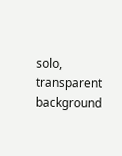solo, transparent background